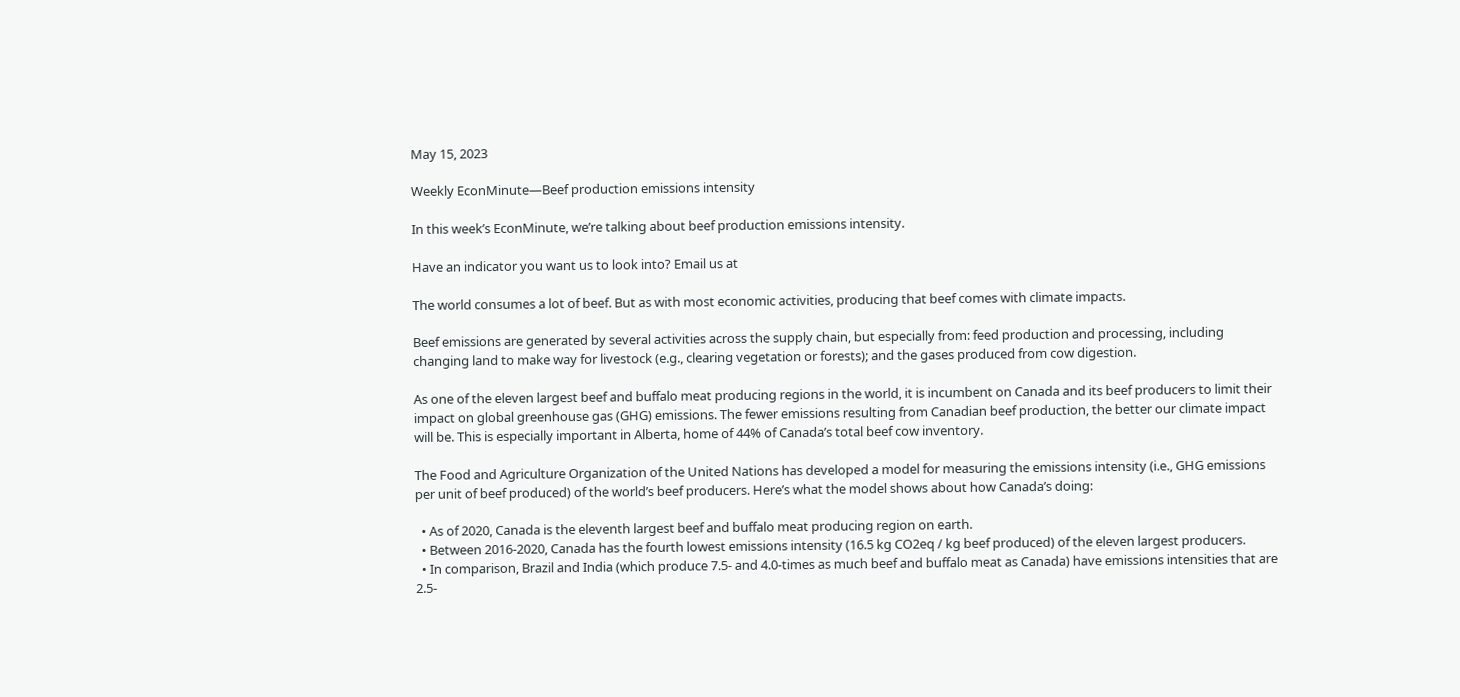May 15, 2023

Weekly EconMinute—Beef production emissions intensity

In this week’s EconMinute, we’re talking about beef production emissions intensity.

Have an indicator you want us to look into? Email us at

The world consumes a lot of beef. But as with most economic activities, producing that beef comes with climate impacts.

Beef emissions are generated by several activities across the supply chain, but especially from: feed production and processing, including changing land to make way for livestock (e.g., clearing vegetation or forests); and the gases produced from cow digestion.

As one of the eleven largest beef and buffalo meat producing regions in the world, it is incumbent on Canada and its beef producers to limit their impact on global greenhouse gas (GHG) emissions. The fewer emissions resulting from Canadian beef production, the better our climate impact will be. This is especially important in Alberta, home of 44% of Canada’s total beef cow inventory.

The Food and Agriculture Organization of the United Nations has developed a model for measuring the emissions intensity (i.e., GHG emissions per unit of beef produced) of the world’s beef producers. Here’s what the model shows about how Canada’s doing:

  • As of 2020, Canada is the eleventh largest beef and buffalo meat producing region on earth.
  • Between 2016-2020, Canada has the fourth lowest emissions intensity (16.5 kg CO2eq / kg beef produced) of the eleven largest producers.
  • In comparison, Brazil and India (which produce 7.5- and 4.0-times as much beef and buffalo meat as Canada) have emissions intensities that are 2.5-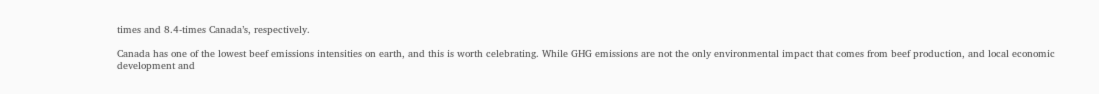times and 8.4-times Canada’s, respectively.

Canada has one of the lowest beef emissions intensities on earth, and this is worth celebrating. While GHG emissions are not the only environmental impact that comes from beef production, and local economic development and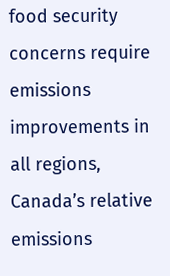food security concerns require emissions improvements in all regions, Canada’s relative emissions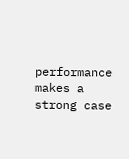performance makes a strong case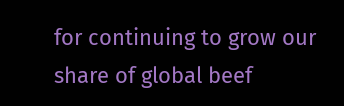for continuing to grow our share of global beef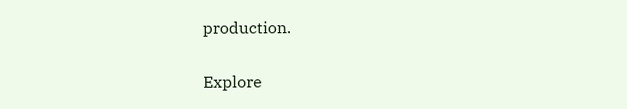production.

Explore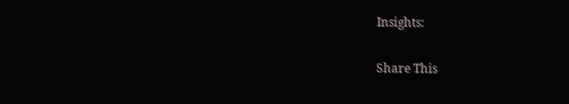Insights:

Share This